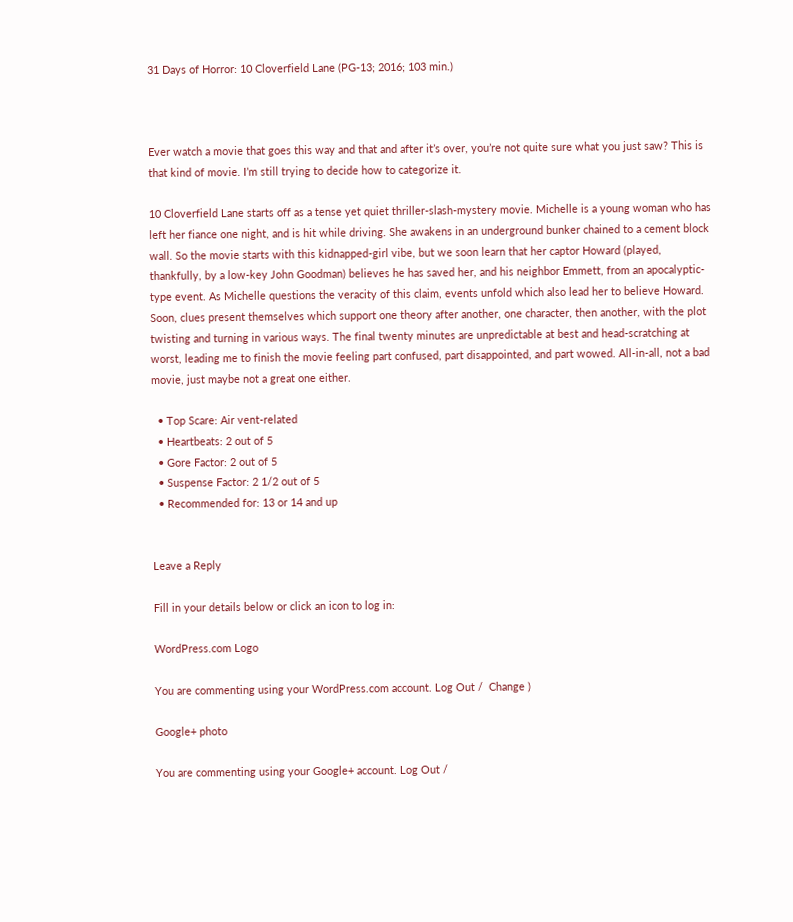31 Days of Horror: 10 Cloverfield Lane (PG-13; 2016; 103 min.)



Ever watch a movie that goes this way and that and after it’s over, you’re not quite sure what you just saw? This is that kind of movie. I’m still trying to decide how to categorize it.

10 Cloverfield Lane starts off as a tense yet quiet thriller-slash-mystery movie. Michelle is a young woman who has left her fiance one night, and is hit while driving. She awakens in an underground bunker chained to a cement block wall. So the movie starts with this kidnapped-girl vibe, but we soon learn that her captor Howard (played, thankfully, by a low-key John Goodman) believes he has saved her, and his neighbor Emmett, from an apocalyptic-type event. As Michelle questions the veracity of this claim, events unfold which also lead her to believe Howard. Soon, clues present themselves which support one theory after another, one character, then another, with the plot twisting and turning in various ways. The final twenty minutes are unpredictable at best and head-scratching at worst, leading me to finish the movie feeling part confused, part disappointed, and part wowed. All-in-all, not a bad movie, just maybe not a great one either.

  • Top Scare: Air vent-related
  • Heartbeats: 2 out of 5
  • Gore Factor: 2 out of 5
  • Suspense Factor: 2 1/2 out of 5
  • Recommended for: 13 or 14 and up


Leave a Reply

Fill in your details below or click an icon to log in:

WordPress.com Logo

You are commenting using your WordPress.com account. Log Out /  Change )

Google+ photo

You are commenting using your Google+ account. Log Out /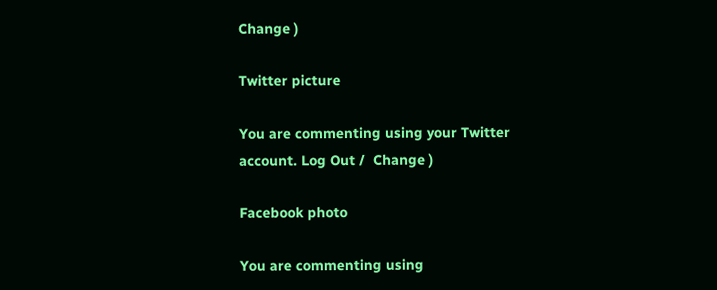Change )

Twitter picture

You are commenting using your Twitter account. Log Out /  Change )

Facebook photo

You are commenting using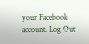your Facebook account. Log Out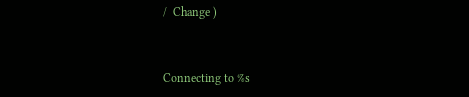/  Change )


Connecting to %s